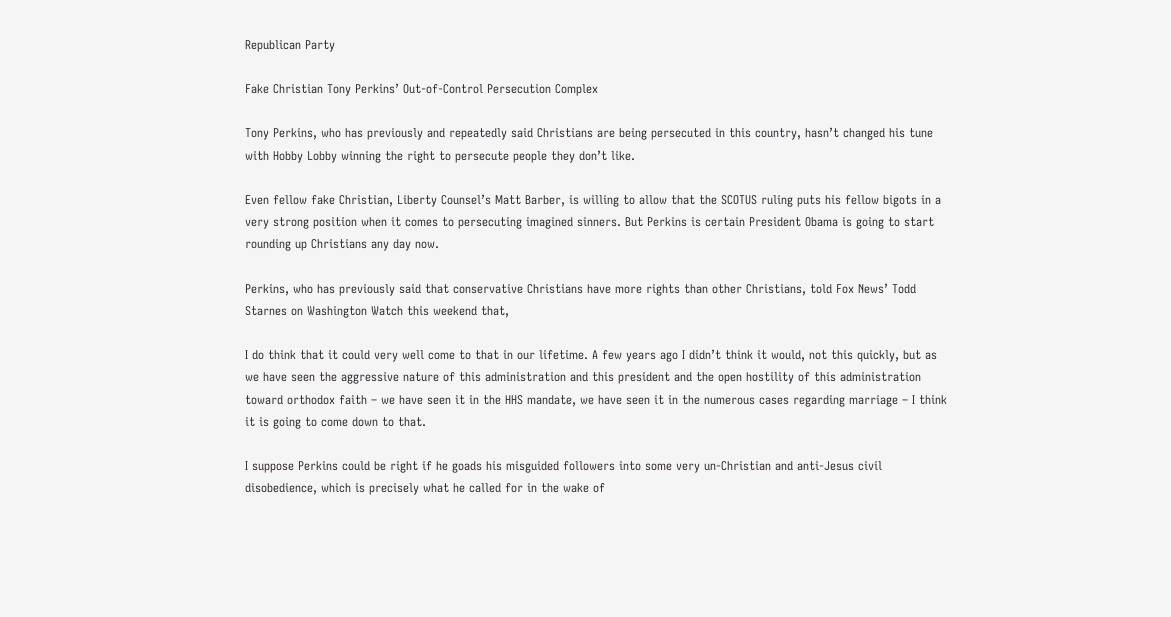Republican Party

Fake Christian Tony Perkins’ Out-of-Control Persecution Complex

Tony Perkins, who has previously and repeatedly said Christians are being persecuted in this country, hasn’t changed his tune with Hobby Lobby winning the right to persecute people they don’t like.

Even fellow fake Christian, Liberty Counsel’s Matt Barber, is willing to allow that the SCOTUS ruling puts his fellow bigots in a very strong position when it comes to persecuting imagined sinners. But Perkins is certain President Obama is going to start rounding up Christians any day now.

Perkins, who has previously said that conservative Christians have more rights than other Christians, told Fox News’ Todd Starnes on Washington Watch this weekend that,

I do think that it could very well come to that in our lifetime. A few years ago I didn’t think it would, not this quickly, but as we have seen the aggressive nature of this administration and this president and the open hostility of this administration toward orthodox faith – we have seen it in the HHS mandate, we have seen it in the numerous cases regarding marriage – I think it is going to come down to that.

I suppose Perkins could be right if he goads his misguided followers into some very un-Christian and anti-Jesus civil disobedience, which is precisely what he called for in the wake of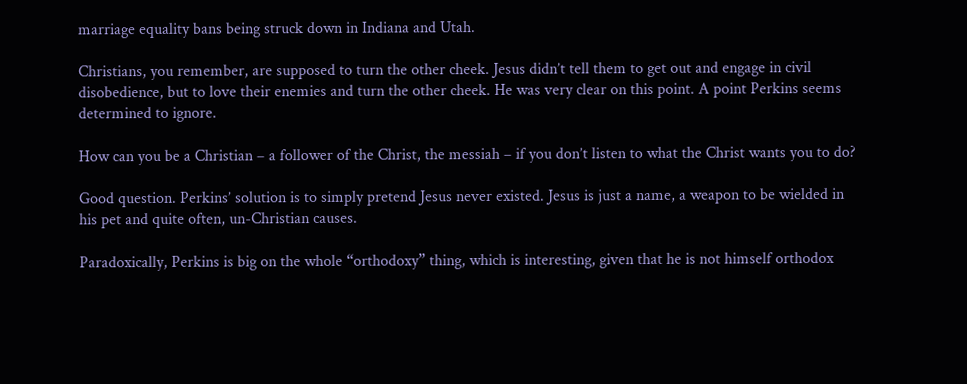marriage equality bans being struck down in Indiana and Utah.

Christians, you remember, are supposed to turn the other cheek. Jesus didn’t tell them to get out and engage in civil disobedience, but to love their enemies and turn the other cheek. He was very clear on this point. A point Perkins seems determined to ignore.

How can you be a Christian – a follower of the Christ, the messiah – if you don’t listen to what the Christ wants you to do?

Good question. Perkins’ solution is to simply pretend Jesus never existed. Jesus is just a name, a weapon to be wielded in his pet and quite often, un-Christian causes.

Paradoxically, Perkins is big on the whole “orthodoxy” thing, which is interesting, given that he is not himself orthodox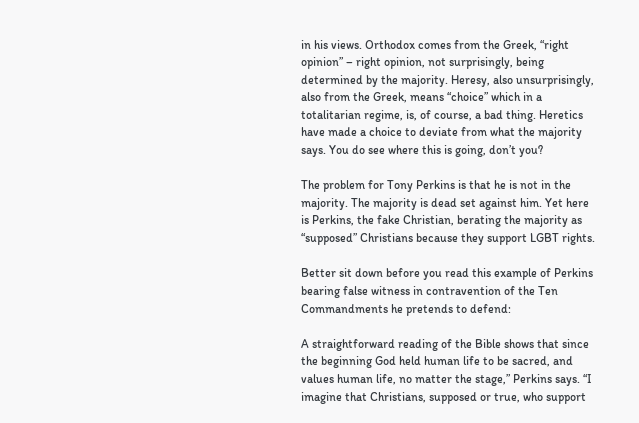in his views. Orthodox comes from the Greek, “right opinion” – right opinion, not surprisingly, being determined by the majority. Heresy, also unsurprisingly, also from the Greek, means “choice” which in a totalitarian regime, is, of course, a bad thing. Heretics have made a choice to deviate from what the majority says. You do see where this is going, don’t you?

The problem for Tony Perkins is that he is not in the majority. The majority is dead set against him. Yet here is Perkins, the fake Christian, berating the majority as “supposed” Christians because they support LGBT rights.

Better sit down before you read this example of Perkins bearing false witness in contravention of the Ten Commandments he pretends to defend:

A straightforward reading of the Bible shows that since the beginning God held human life to be sacred, and values human life, no matter the stage,” Perkins says. “I imagine that Christians, supposed or true, who support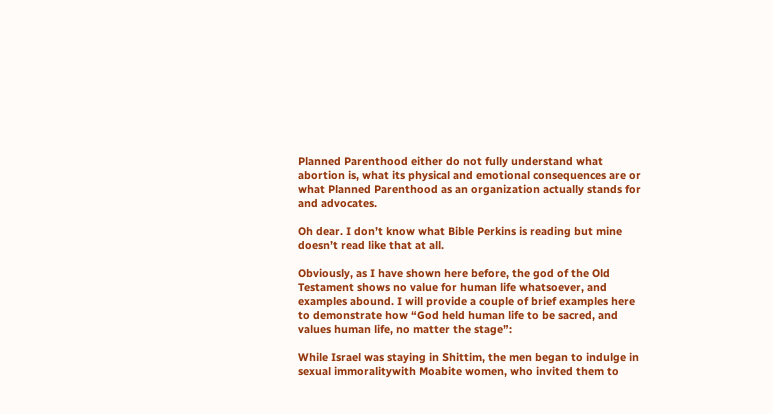Planned Parenthood either do not fully understand what abortion is, what its physical and emotional consequences are or what Planned Parenthood as an organization actually stands for and advocates.

Oh dear. I don’t know what Bible Perkins is reading but mine doesn’t read like that at all.

Obviously, as I have shown here before, the god of the Old Testament shows no value for human life whatsoever, and examples abound. I will provide a couple of brief examples here to demonstrate how “God held human life to be sacred, and values human life, no matter the stage”:

While Israel was staying in Shittim, the men began to indulge in sexual immoralitywith Moabite women, who invited them to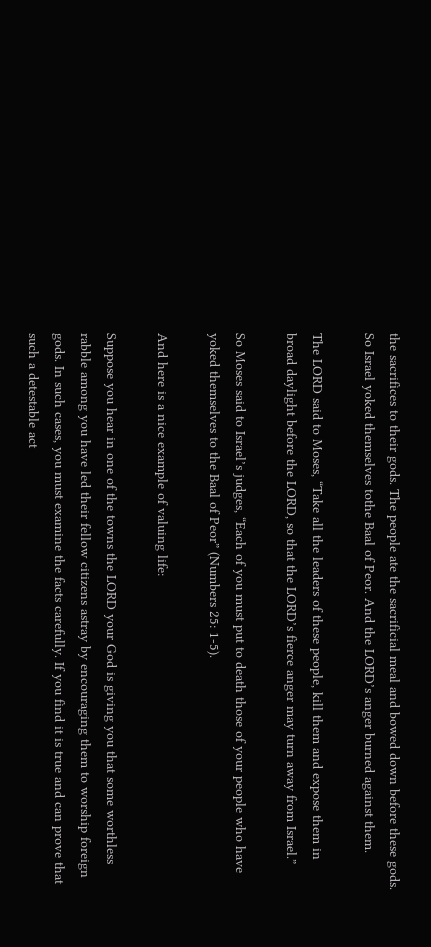the sacrifices to their gods. The people ate the sacrificial meal and bowed down before these gods. So Israel yoked themselves tothe Baal of Peor. And the LORD’s anger burned against them.

The LORD said to Moses, “Take all the leaders of these people, kill them and expose them in broad daylight before the LORD, so that the LORD’s fierce anger may turn away from Israel.”

So Moses said to Israel’s judges, “Each of you must put to death those of your people who have yoked themselves to the Baal of Peor” (Numbers 25: 1-5).

And here is a nice example of valuing life:

Suppose you hear in one of the towns the LORD your God is giving you that some worthless rabble among you have led their fellow citizens astray by encouraging them to worship foreign gods. In such cases, you must examine the facts carefully. If you find it is true and can prove that such a detestable act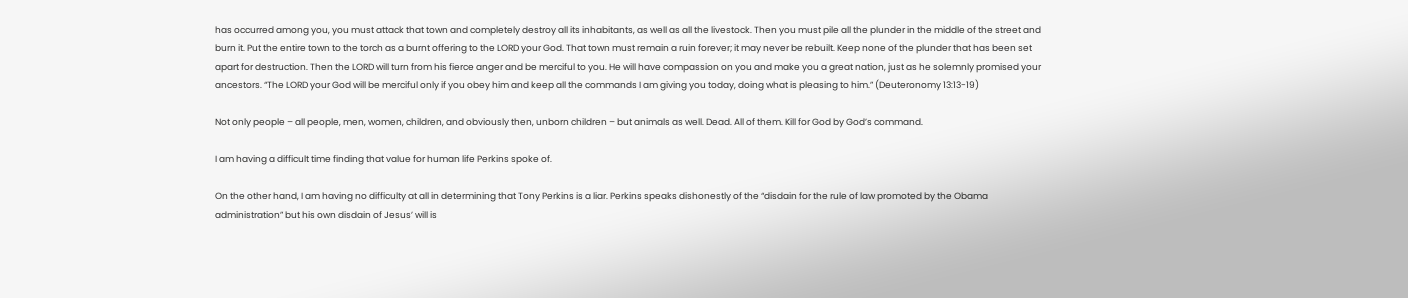has occurred among you, you must attack that town and completely destroy all its inhabitants, as well as all the livestock. Then you must pile all the plunder in the middle of the street and burn it. Put the entire town to the torch as a burnt offering to the LORD your God. That town must remain a ruin forever; it may never be rebuilt. Keep none of the plunder that has been set apart for destruction. Then the LORD will turn from his fierce anger and be merciful to you. He will have compassion on you and make you a great nation, just as he solemnly promised your ancestors. “The LORD your God will be merciful only if you obey him and keep all the commands I am giving you today, doing what is pleasing to him.” (Deuteronomy 13:13-19)

Not only people – all people, men, women, children, and obviously then, unborn children – but animals as well. Dead. All of them. Kill for God by God’s command.

I am having a difficult time finding that value for human life Perkins spoke of.

On the other hand, I am having no difficulty at all in determining that Tony Perkins is a liar. Perkins speaks dishonestly of the “disdain for the rule of law promoted by the Obama administration” but his own disdain of Jesus’ will is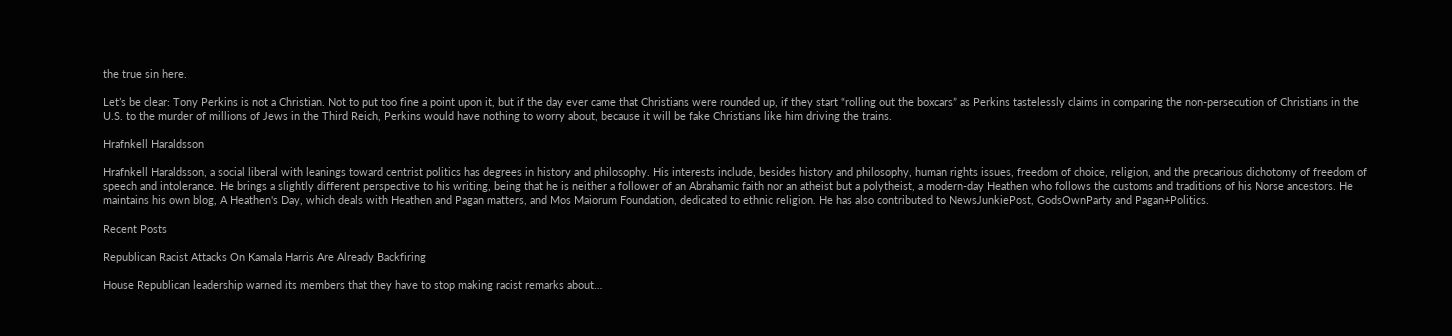the true sin here.

Let’s be clear: Tony Perkins is not a Christian. Not to put too fine a point upon it, but if the day ever came that Christians were rounded up, if they start “rolling out the boxcars” as Perkins tastelessly claims in comparing the non-persecution of Christians in the U.S. to the murder of millions of Jews in the Third Reich, Perkins would have nothing to worry about, because it will be fake Christians like him driving the trains.

Hrafnkell Haraldsson

Hrafnkell Haraldsson, a social liberal with leanings toward centrist politics has degrees in history and philosophy. His interests include, besides history and philosophy, human rights issues, freedom of choice, religion, and the precarious dichotomy of freedom of speech and intolerance. He brings a slightly different perspective to his writing, being that he is neither a follower of an Abrahamic faith nor an atheist but a polytheist, a modern-day Heathen who follows the customs and traditions of his Norse ancestors. He maintains his own blog, A Heathen's Day, which deals with Heathen and Pagan matters, and Mos Maiorum Foundation, dedicated to ethnic religion. He has also contributed to NewsJunkiePost, GodsOwnParty and Pagan+Politics.

Recent Posts

Republican Racist Attacks On Kamala Harris Are Already Backfiring

House Republican leadership warned its members that they have to stop making racist remarks about…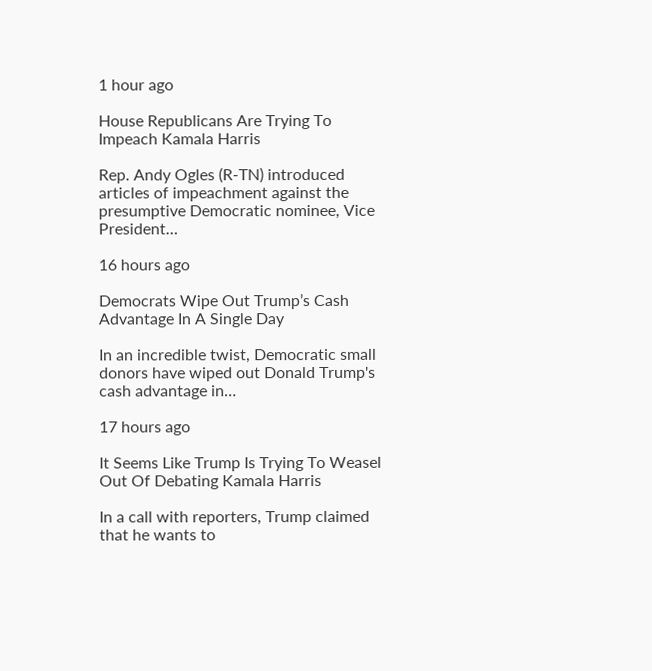1 hour ago

House Republicans Are Trying To Impeach Kamala Harris

Rep. Andy Ogles (R-TN) introduced articles of impeachment against the presumptive Democratic nominee, Vice President…

16 hours ago

Democrats Wipe Out Trump’s Cash Advantage In A Single Day

In an incredible twist, Democratic small donors have wiped out Donald Trump's cash advantage in…

17 hours ago

It Seems Like Trump Is Trying To Weasel Out Of Debating Kamala Harris

In a call with reporters, Trump claimed that he wants to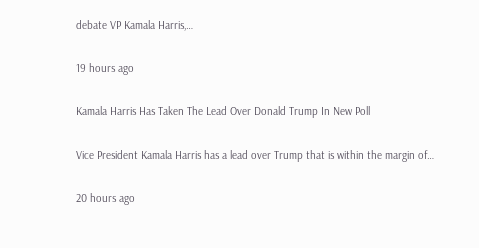debate VP Kamala Harris,…

19 hours ago

Kamala Harris Has Taken The Lead Over Donald Trump In New Poll

Vice President Kamala Harris has a lead over Trump that is within the margin of…

20 hours ago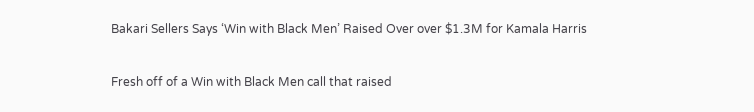Bakari Sellers Says ‘Win with Black Men’ Raised Over over $1.3M for Kamala Harris

Fresh off of a Win with Black Men call that raised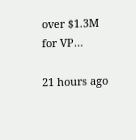over $1.3M for VP…

21 hours ago